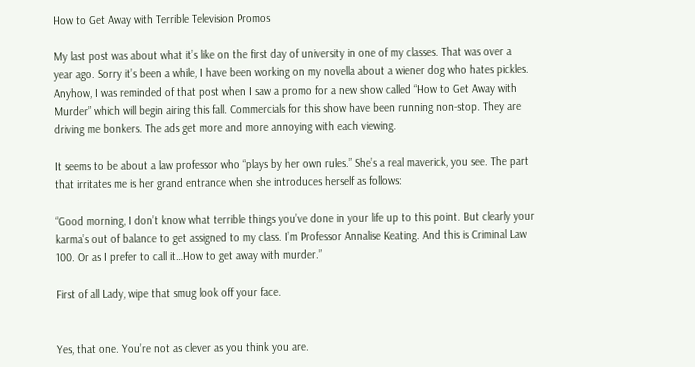How to Get Away with Terrible Television Promos

My last post was about what it’s like on the first day of university in one of my classes. That was over a year ago. Sorry it’s been a while, I have been working on my novella about a wiener dog who hates pickles. Anyhow, I was reminded of that post when I saw a promo for a new show called “How to Get Away with Murder” which will begin airing this fall. Commercials for this show have been running non-stop. They are driving me bonkers. The ads get more and more annoying with each viewing.

It seems to be about a law professor who “plays by her own rules.” She’s a real maverick, you see. The part that irritates me is her grand entrance when she introduces herself as follows:

“Good morning, I don’t know what terrible things you’ve done in your life up to this point. But clearly your karma’s out of balance to get assigned to my class. I’m Professor Annalise Keating. And this is Criminal Law 100. Or as I prefer to call it…How to get away with murder.”

First of all Lady, wipe that smug look off your face.


Yes, that one. You’re not as clever as you think you are.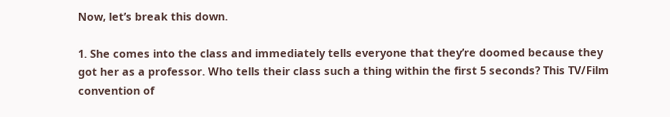Now, let’s break this down.

1. She comes into the class and immediately tells everyone that they’re doomed because they got her as a professor. Who tells their class such a thing within the first 5 seconds? This TV/Film convention of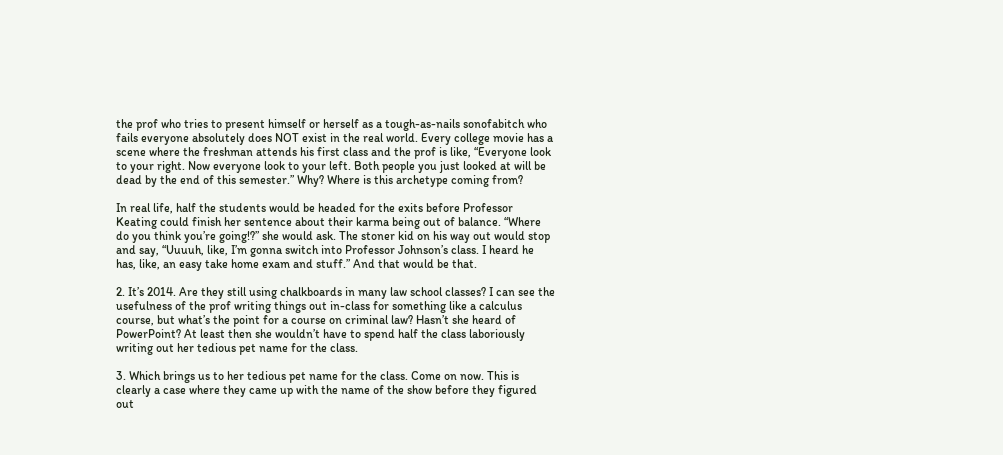the prof who tries to present himself or herself as a tough-as-nails sonofabitch who fails everyone absolutely does NOT exist in the real world. Every college movie has a scene where the freshman attends his first class and the prof is like, “Everyone look to your right. Now everyone look to your left. Both people you just looked at will be dead by the end of this semester.” Why? Where is this archetype coming from?

In real life, half the students would be headed for the exits before Professor Keating could finish her sentence about their karma being out of balance. “Where do you think you’re going!?” she would ask. The stoner kid on his way out would stop and say, “Uuuuh, like, I’m gonna switch into Professor Johnson’s class. I heard he has, like, an easy take home exam and stuff.” And that would be that.

2. It’s 2014. Are they still using chalkboards in many law school classes? I can see the usefulness of the prof writing things out in-class for something like a calculus course, but what’s the point for a course on criminal law? Hasn’t she heard of PowerPoint? At least then she wouldn’t have to spend half the class laboriously writing out her tedious pet name for the class.

3. Which brings us to her tedious pet name for the class. Come on now. This is clearly a case where they came up with the name of the show before they figured out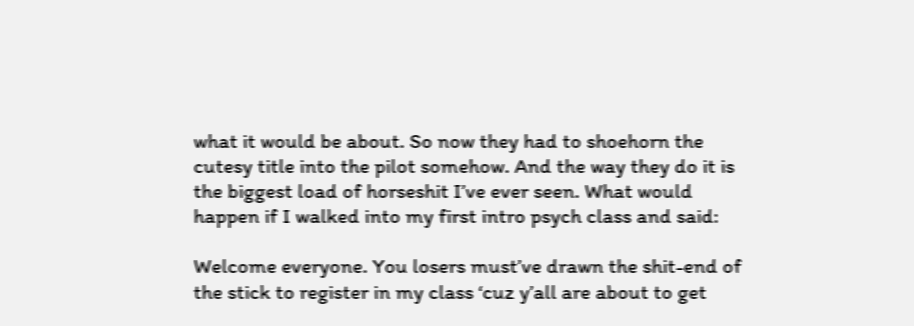what it would be about. So now they had to shoehorn the cutesy title into the pilot somehow. And the way they do it is the biggest load of horseshit I’ve ever seen. What would happen if I walked into my first intro psych class and said:

Welcome everyone. You losers must’ve drawn the shit-end of the stick to register in my class ‘cuz y’all are about to get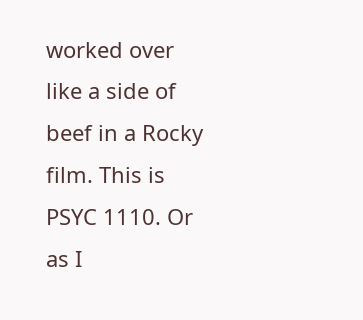worked over like a side of beef in a Rocky film. This is PSYC 1110. Or as I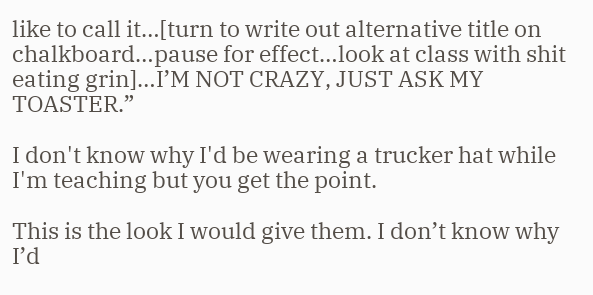like to call it…[turn to write out alternative title on chalkboard…pause for effect…look at class with shit eating grin]…I’M NOT CRAZY, JUST ASK MY TOASTER.”

I don't know why I'd be wearing a trucker hat while I'm teaching but you get the point.

This is the look I would give them. I don’t know why I’d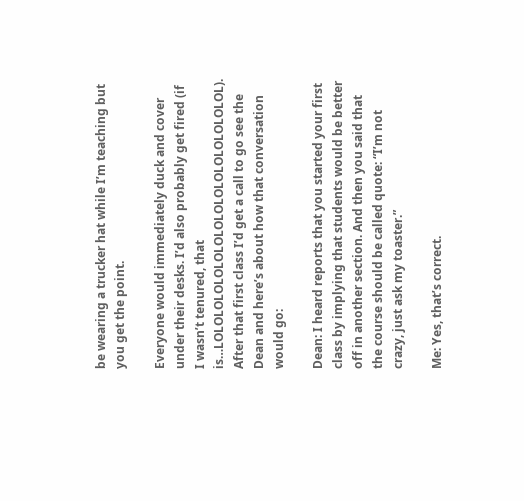be wearing a trucker hat while I’m teaching but you get the point.

Everyone would immediately duck and cover under their desks. I’d also probably get fired (if I wasn’t tenured, that is…LOLOLOLOLOLOLOLOLOLOLOLOLOLOLOLOL). After that first class I’d get a call to go see the Dean and here’s about how that conversation would go:

Dean: I heard reports that you started your first class by implying that students would be better off in another section. And then you said that the course should be called quote: “I’m not crazy, just ask my toaster.”

Me: Yes, that’s correct.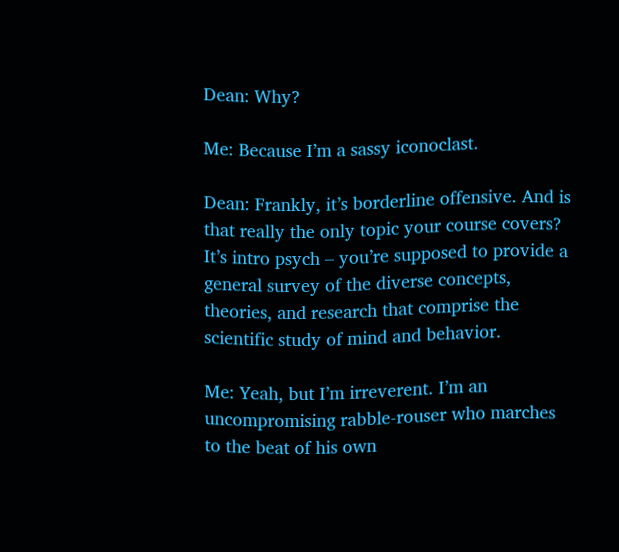Dean: Why?

Me: Because I’m a sassy iconoclast.

Dean: Frankly, it’s borderline offensive. And is that really the only topic your course covers? It’s intro psych – you’re supposed to provide a general survey of the diverse concepts, theories, and research that comprise the scientific study of mind and behavior.

Me: Yeah, but I’m irreverent. I’m an uncompromising rabble-rouser who marches to the beat of his own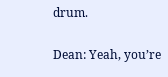drum.

Dean: Yeah, you’re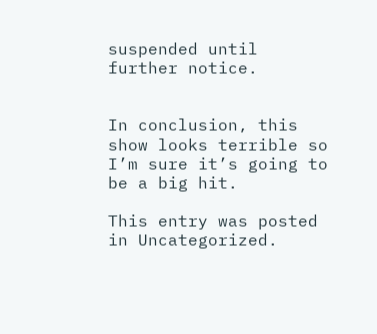suspended until further notice.


In conclusion, this show looks terrible so I’m sure it’s going to be a big hit.

This entry was posted in Uncategorized.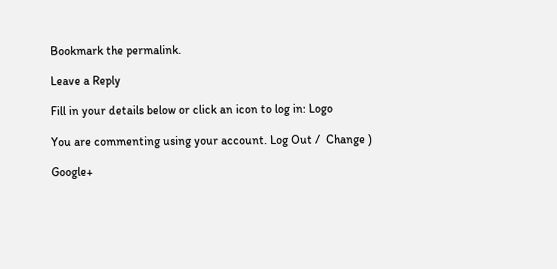Bookmark the permalink.

Leave a Reply

Fill in your details below or click an icon to log in: Logo

You are commenting using your account. Log Out /  Change )

Google+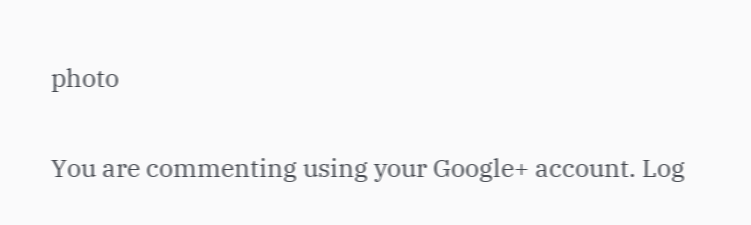photo

You are commenting using your Google+ account. Log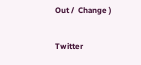Out /  Change )

Twitter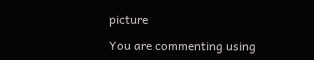picture

You are commenting using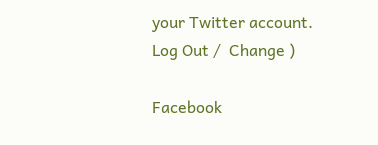your Twitter account. Log Out /  Change )

Facebook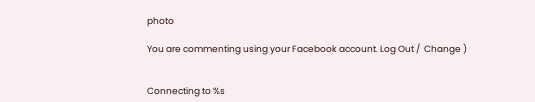photo

You are commenting using your Facebook account. Log Out /  Change )


Connecting to %s